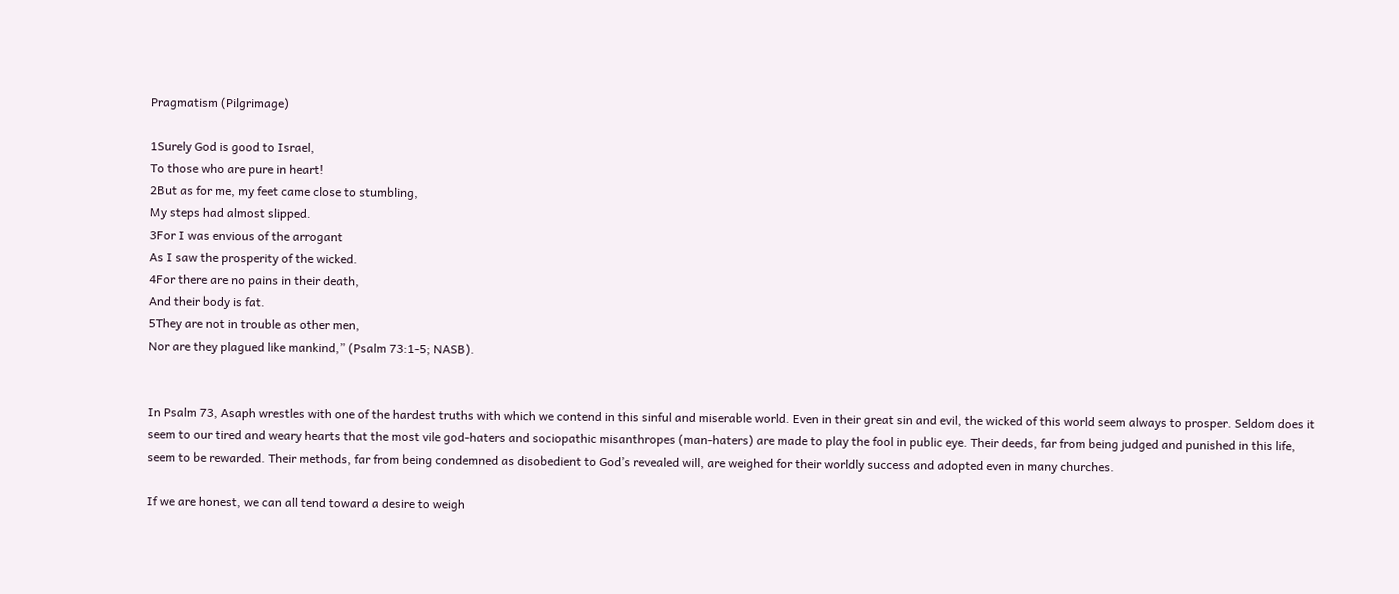Pragmatism (Pilgrimage)

1Surely God is good to Israel,
To those who are pure in heart!
2But as for me, my feet came close to stumbling,
My steps had almost slipped.
3For I was envious of the arrogant
As I saw the prosperity of the wicked.
4For there are no pains in their death,
And their body is fat.
5They are not in trouble as other men,
Nor are they plagued like mankind,” (Psalm 73:1-5; NASB).


In Psalm 73, Asaph wrestles with one of the hardest truths with which we contend in this sinful and miserable world. Even in their great sin and evil, the wicked of this world seem always to prosper. Seldom does it seem to our tired and weary hearts that the most vile god-haters and sociopathic misanthropes (man-haters) are made to play the fool in public eye. Their deeds, far from being judged and punished in this life, seem to be rewarded. Their methods, far from being condemned as disobedient to God’s revealed will, are weighed for their worldly success and adopted even in many churches.

If we are honest, we can all tend toward a desire to weigh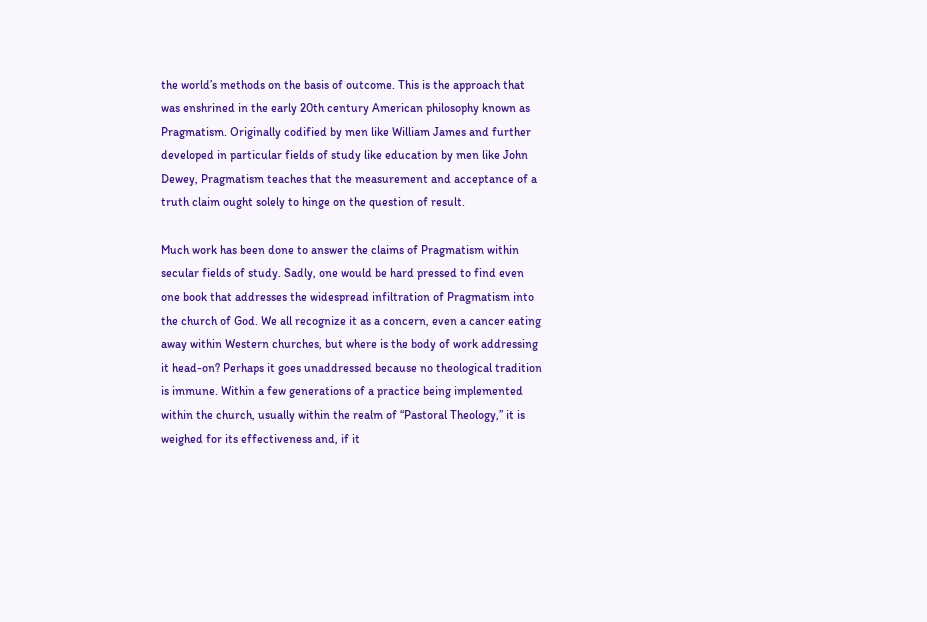the world’s methods on the basis of outcome. This is the approach that was enshrined in the early 20th century American philosophy known as Pragmatism. Originally codified by men like William James and further developed in particular fields of study like education by men like John Dewey, Pragmatism teaches that the measurement and acceptance of a truth claim ought solely to hinge on the question of result.

Much work has been done to answer the claims of Pragmatism within secular fields of study. Sadly, one would be hard pressed to find even one book that addresses the widespread infiltration of Pragmatism into the church of God. We all recognize it as a concern, even a cancer eating away within Western churches, but where is the body of work addressing it head-on? Perhaps it goes unaddressed because no theological tradition is immune. Within a few generations of a practice being implemented within the church, usually within the realm of “Pastoral Theology,” it is weighed for its effectiveness and, if it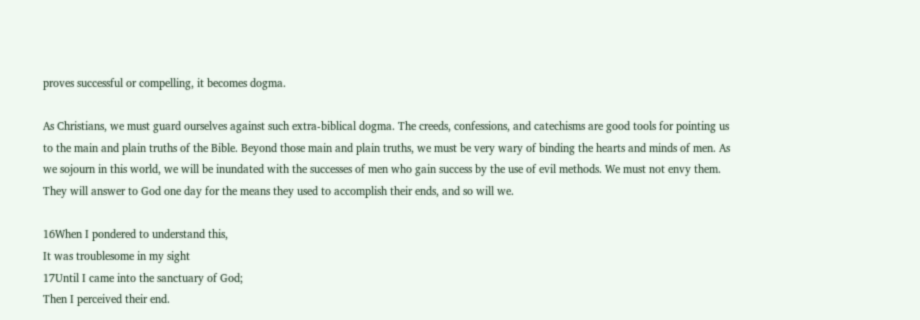proves successful or compelling, it becomes dogma.

As Christians, we must guard ourselves against such extra-biblical dogma. The creeds, confessions, and catechisms are good tools for pointing us to the main and plain truths of the Bible. Beyond those main and plain truths, we must be very wary of binding the hearts and minds of men. As we sojourn in this world, we will be inundated with the successes of men who gain success by the use of evil methods. We must not envy them. They will answer to God one day for the means they used to accomplish their ends, and so will we.

16When I pondered to understand this,
It was troublesome in my sight
17Until I came into the sanctuary of God;
Then I perceived their end.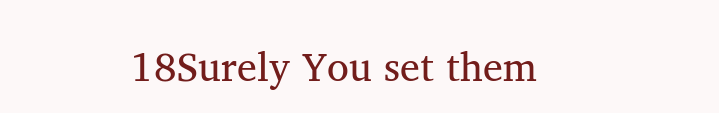18Surely You set them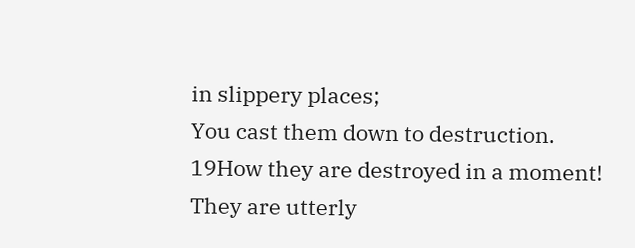in slippery places;
You cast them down to destruction.
19How they are destroyed in a moment!
They are utterly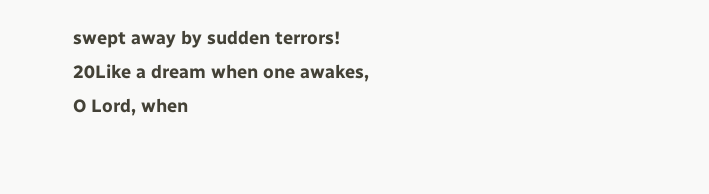swept away by sudden terrors!
20Like a dream when one awakes,
O Lord, when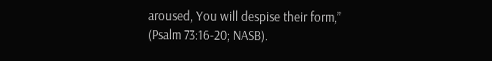aroused, You will despise their form,” (Psalm 73:16-20; NASB).